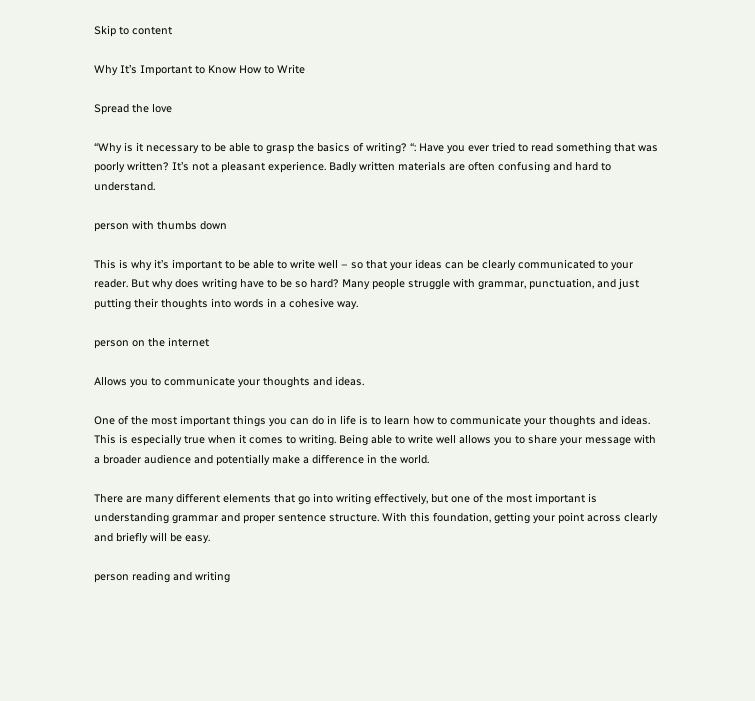Skip to content

Why It’s Important to Know How to Write

Spread the love

“Why is it necessary to be able to grasp the basics of writing? “: Have you ever tried to read something that was poorly written? It’s not a pleasant experience. Badly written materials are often confusing and hard to understand.

person with thumbs down

This is why it’s important to be able to write well – so that your ideas can be clearly communicated to your reader. But why does writing have to be so hard? Many people struggle with grammar, punctuation, and just putting their thoughts into words in a cohesive way.

person on the internet

Allows you to communicate your thoughts and ideas.

One of the most important things you can do in life is to learn how to communicate your thoughts and ideas. This is especially true when it comes to writing. Being able to write well allows you to share your message with a broader audience and potentially make a difference in the world.

There are many different elements that go into writing effectively, but one of the most important is understanding grammar and proper sentence structure. With this foundation, getting your point across clearly and briefly will be easy.

person reading and writing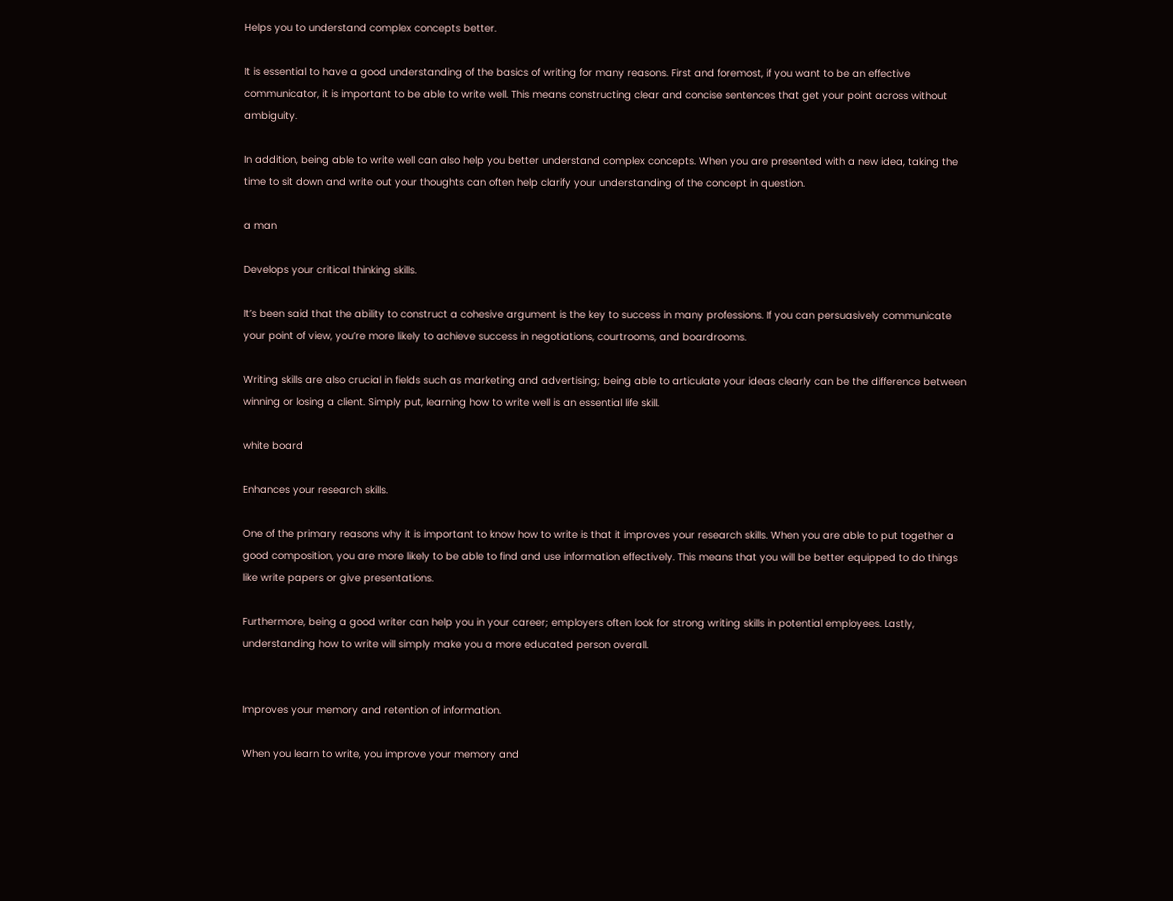Helps you to understand complex concepts better.

It is essential to have a good understanding of the basics of writing for many reasons. First and foremost, if you want to be an effective communicator, it is important to be able to write well. This means constructing clear and concise sentences that get your point across without ambiguity.

In addition, being able to write well can also help you better understand complex concepts. When you are presented with a new idea, taking the time to sit down and write out your thoughts can often help clarify your understanding of the concept in question.

a man

Develops your critical thinking skills.

It’s been said that the ability to construct a cohesive argument is the key to success in many professions. If you can persuasively communicate your point of view, you’re more likely to achieve success in negotiations, courtrooms, and boardrooms.

Writing skills are also crucial in fields such as marketing and advertising; being able to articulate your ideas clearly can be the difference between winning or losing a client. Simply put, learning how to write well is an essential life skill.

white board

Enhances your research skills.

One of the primary reasons why it is important to know how to write is that it improves your research skills. When you are able to put together a good composition, you are more likely to be able to find and use information effectively. This means that you will be better equipped to do things like write papers or give presentations.

Furthermore, being a good writer can help you in your career; employers often look for strong writing skills in potential employees. Lastly, understanding how to write will simply make you a more educated person overall.


Improves your memory and retention of information.

When you learn to write, you improve your memory and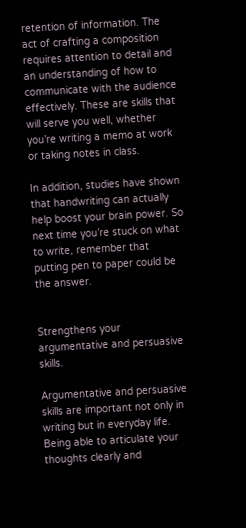retention of information. The act of crafting a composition requires attention to detail and an understanding of how to communicate with the audience effectively. These are skills that will serve you well, whether you’re writing a memo at work or taking notes in class.

In addition, studies have shown that handwriting can actually help boost your brain power. So next time you’re stuck on what to write, remember that putting pen to paper could be the answer.


Strengthens your argumentative and persuasive skills.

Argumentative and persuasive skills are important not only in writing but in everyday life. Being able to articulate your thoughts clearly and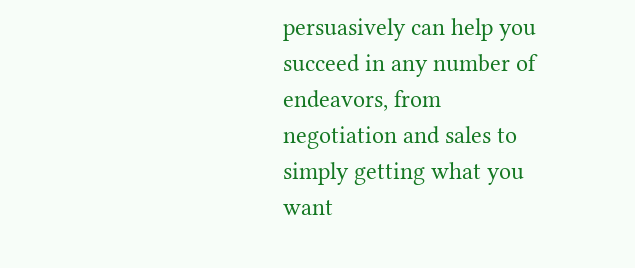persuasively can help you succeed in any number of endeavors, from negotiation and sales to simply getting what you want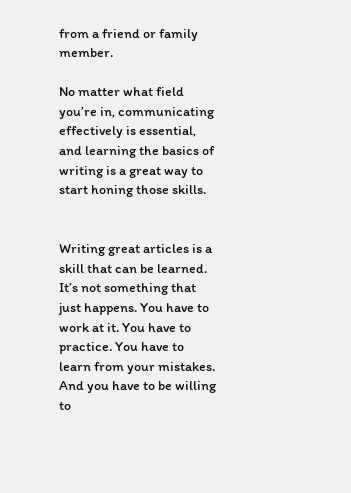from a friend or family member.

No matter what field you’re in, communicating effectively is essential, and learning the basics of writing is a great way to start honing those skills.


Writing great articles is a skill that can be learned. It’s not something that just happens. You have to work at it. You have to practice. You have to learn from your mistakes. And you have to be willing to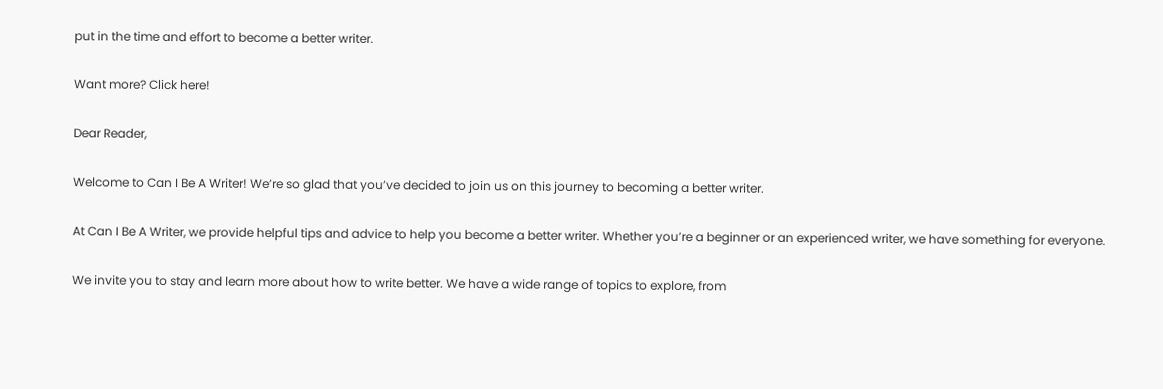put in the time and effort to become a better writer.

Want more? Click here!

Dear Reader,

Welcome to Can I Be A Writer! We’re so glad that you’ve decided to join us on this journey to becoming a better writer.

At Can I Be A Writer, we provide helpful tips and advice to help you become a better writer. Whether you’re a beginner or an experienced writer, we have something for everyone.

We invite you to stay and learn more about how to write better. We have a wide range of topics to explore, from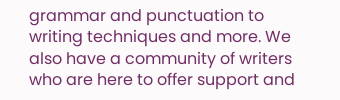grammar and punctuation to writing techniques and more. We also have a community of writers who are here to offer support and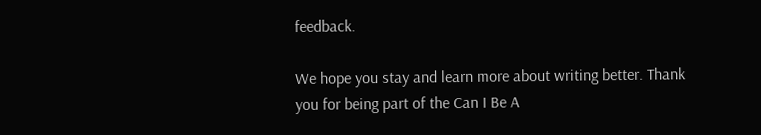feedback.

We hope you stay and learn more about writing better. Thank you for being part of the Can I Be A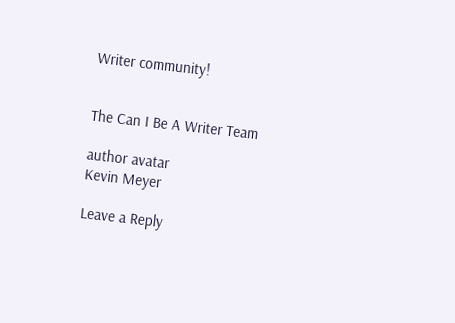Writer community!


The Can I Be A Writer Team

author avatar
Kevin Meyer

Leave a Reply